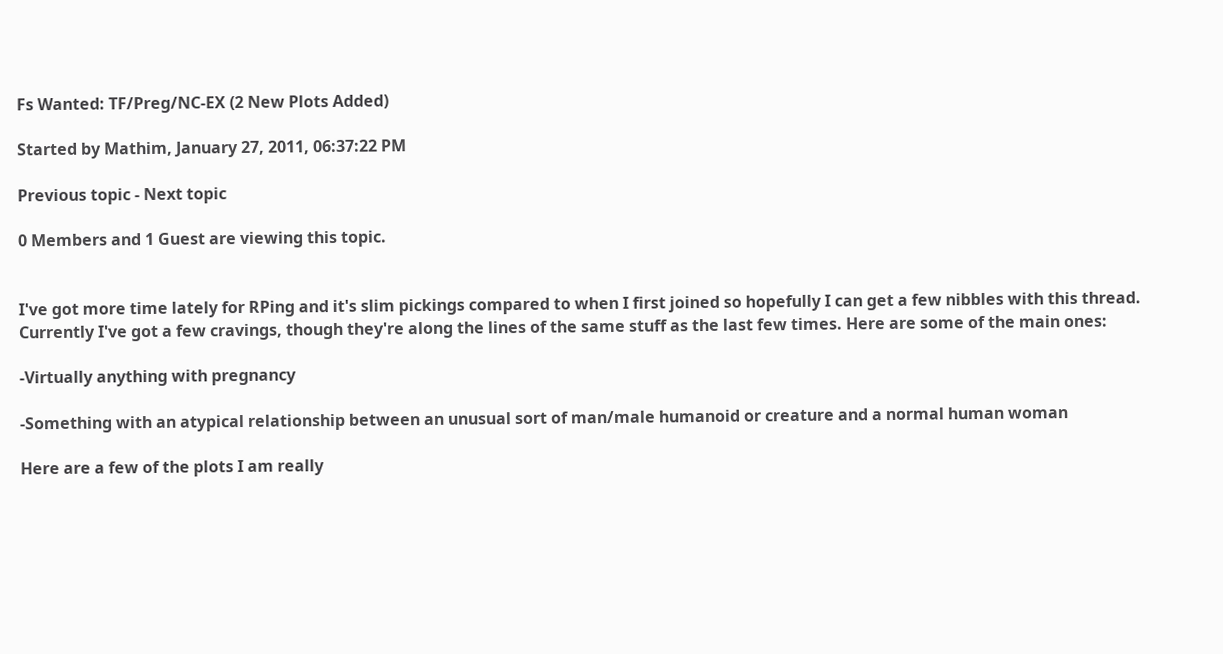Fs Wanted: TF/Preg/NC-EX (2 New Plots Added)

Started by Mathim, January 27, 2011, 06:37:22 PM

Previous topic - Next topic

0 Members and 1 Guest are viewing this topic.


I've got more time lately for RPing and it's slim pickings compared to when I first joined so hopefully I can get a few nibbles with this thread. Currently I've got a few cravings, though they're along the lines of the same stuff as the last few times. Here are some of the main ones:

-Virtually anything with pregnancy

-Something with an atypical relationship between an unusual sort of man/male humanoid or creature and a normal human woman

Here are a few of the plots I am really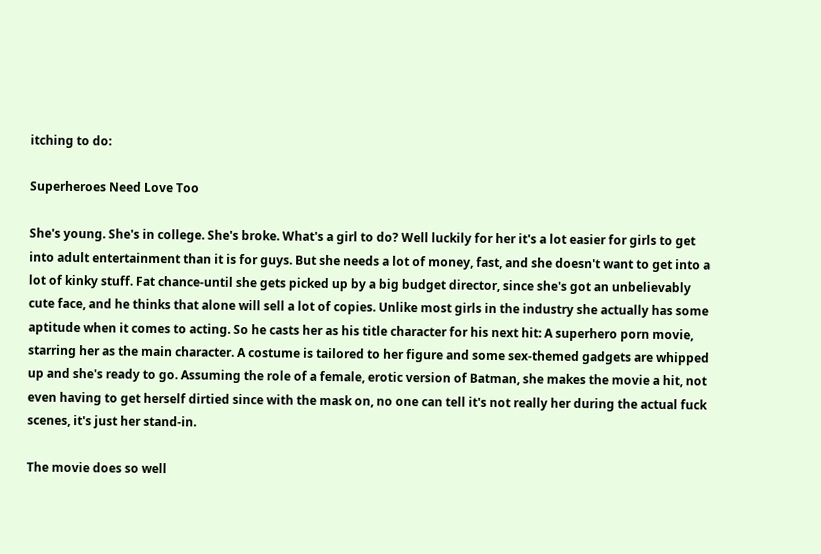itching to do:

Superheroes Need Love Too

She's young. She's in college. She's broke. What's a girl to do? Well luckily for her it's a lot easier for girls to get into adult entertainment than it is for guys. But she needs a lot of money, fast, and she doesn't want to get into a lot of kinky stuff. Fat chance-until she gets picked up by a big budget director, since she's got an unbelievably cute face, and he thinks that alone will sell a lot of copies. Unlike most girls in the industry she actually has some aptitude when it comes to acting. So he casts her as his title character for his next hit: A superhero porn movie, starring her as the main character. A costume is tailored to her figure and some sex-themed gadgets are whipped up and she's ready to go. Assuming the role of a female, erotic version of Batman, she makes the movie a hit, not even having to get herself dirtied since with the mask on, no one can tell it's not really her during the actual fuck scenes, it's just her stand-in.

The movie does so well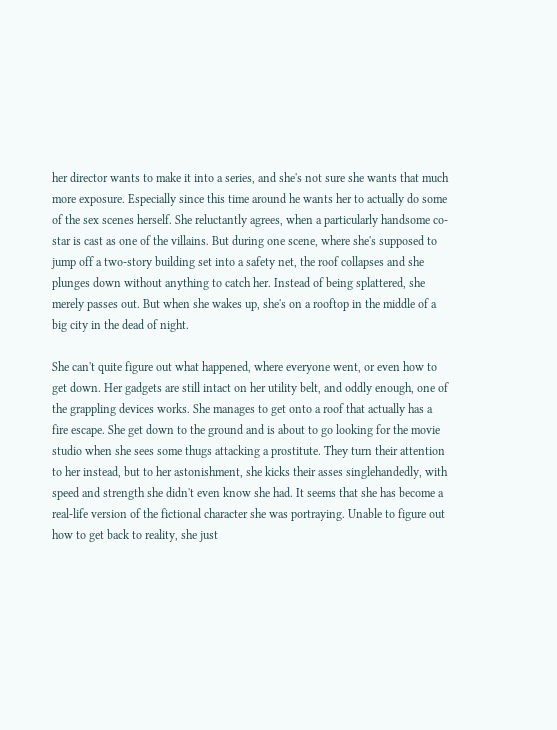her director wants to make it into a series, and she's not sure she wants that much more exposure. Especially since this time around he wants her to actually do some of the sex scenes herself. She reluctantly agrees, when a particularly handsome co-star is cast as one of the villains. But during one scene, where she's supposed to jump off a two-story building set into a safety net, the roof collapses and she plunges down without anything to catch her. Instead of being splattered, she merely passes out. But when she wakes up, she's on a rooftop in the middle of a big city in the dead of night.

She can't quite figure out what happened, where everyone went, or even how to get down. Her gadgets are still intact on her utility belt, and oddly enough, one of the grappling devices works. She manages to get onto a roof that actually has a fire escape. She get down to the ground and is about to go looking for the movie studio when she sees some thugs attacking a prostitute. They turn their attention to her instead, but to her astonishment, she kicks their asses singlehandedly, with speed and strength she didn't even know she had. It seems that she has become a real-life version of the fictional character she was portraying. Unable to figure out how to get back to reality, she just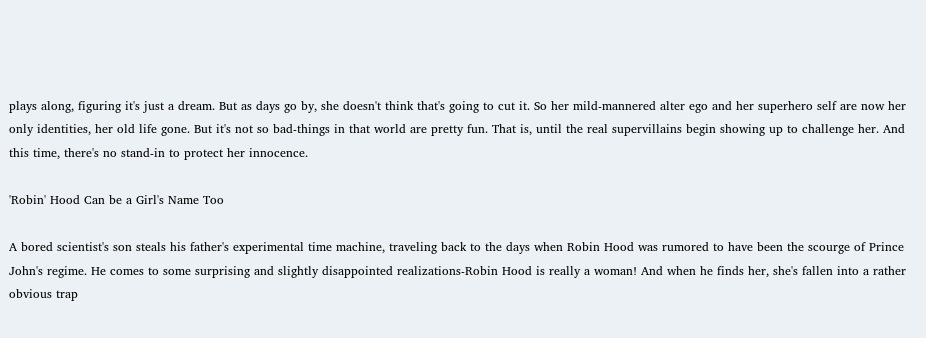plays along, figuring it's just a dream. But as days go by, she doesn't think that's going to cut it. So her mild-mannered alter ego and her superhero self are now her only identities, her old life gone. But it's not so bad-things in that world are pretty fun. That is, until the real supervillains begin showing up to challenge her. And this time, there's no stand-in to protect her innocence.

'Robin' Hood Can be a Girl's Name Too

A bored scientist's son steals his father's experimental time machine, traveling back to the days when Robin Hood was rumored to have been the scourge of Prince John's regime. He comes to some surprising and slightly disappointed realizations-Robin Hood is really a woman! And when he finds her, she's fallen into a rather obvious trap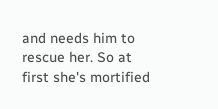and needs him to rescue her. So at first she's mortified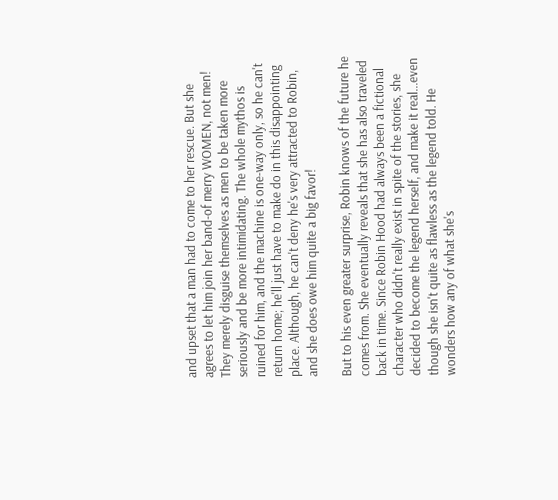and upset that a man had to come to her rescue. But she agrees to let him join her band-of merry WOMEN, not men! They merely disguise themselves as men to be taken more seriously and be more intimidating. The whole mythos is ruined for him, and the machine is one-way only, so he can't return home; he'll just have to make do in this disappointing place. Although, he can't deny he's very attracted to Robin, and she does owe him quite a big favor!

But to his even greater surprise, Robin knows of the future he comes from. She eventually reveals that she has also traveled back in time. Since Robin Hood had always been a fictional character who didn't really exist in spite of the stories, she decided to become the legend herself, and make it real...even though she isn't quite as flawless as the legend told. He wonders how any of what she's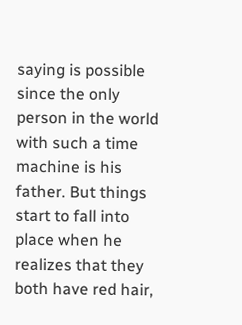saying is possible since the only person in the world with such a time machine is his father. But things start to fall into place when he realizes that they both have red hair,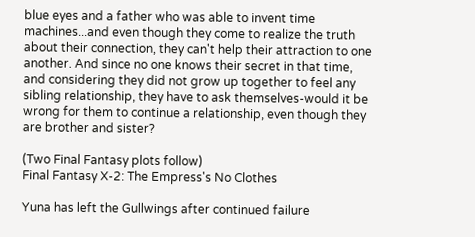blue eyes and a father who was able to invent time machines...and even though they come to realize the truth about their connection, they can't help their attraction to one another. And since no one knows their secret in that time, and considering they did not grow up together to feel any sibling relationship, they have to ask themselves-would it be wrong for them to continue a relationship, even though they are brother and sister?

(Two Final Fantasy plots follow)
Final Fantasy X-2: The Empress's No Clothes

Yuna has left the Gullwings after continued failure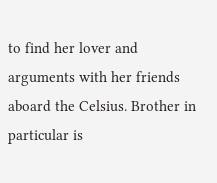to find her lover and arguments with her friends aboard the Celsius. Brother in particular is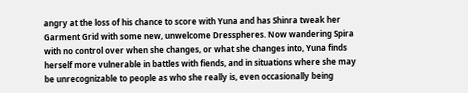angry at the loss of his chance to score with Yuna and has Shinra tweak her Garment Grid with some new, unwelcome Dresspheres. Now wandering Spira with no control over when she changes, or what she changes into, Yuna finds herself more vulnerable in battles with fiends, and in situations where she may be unrecognizable to people as who she really is, even occasionally being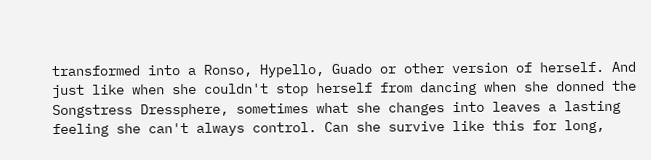transformed into a Ronso, Hypello, Guado or other version of herself. And just like when she couldn't stop herself from dancing when she donned the Songstress Dressphere, sometimes what she changes into leaves a lasting feeling she can't always control. Can she survive like this for long,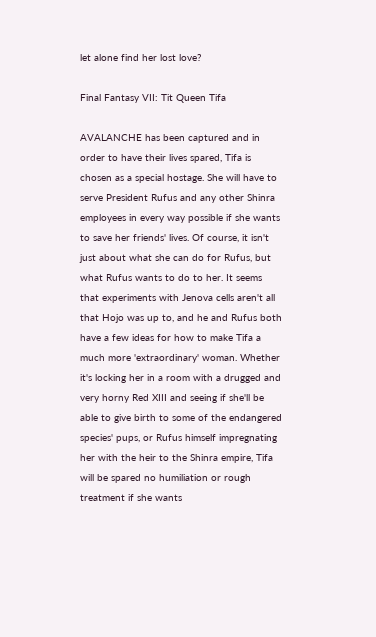let alone find her lost love?

Final Fantasy VII: Tit Queen Tifa

AVALANCHE has been captured and in order to have their lives spared, Tifa is chosen as a special hostage. She will have to serve President Rufus and any other Shinra employees in every way possible if she wants to save her friends' lives. Of course, it isn't just about what she can do for Rufus, but what Rufus wants to do to her. It seems that experiments with Jenova cells aren't all that Hojo was up to, and he and Rufus both have a few ideas for how to make Tifa a much more 'extraordinary' woman. Whether it's locking her in a room with a drugged and very horny Red XIII and seeing if she'll be able to give birth to some of the endangered species' pups, or Rufus himself impregnating her with the heir to the Shinra empire, Tifa will be spared no humiliation or rough treatment if she wants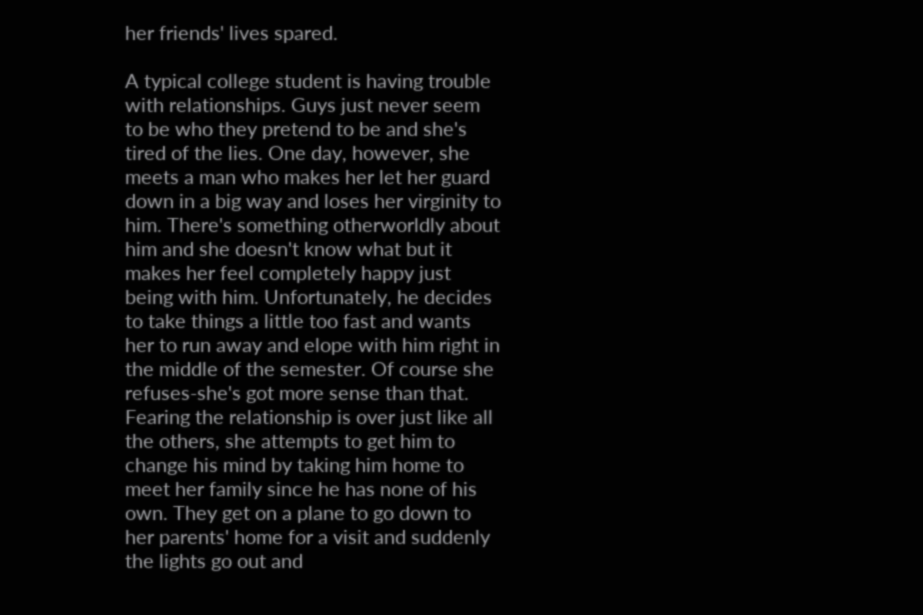her friends' lives spared.

A typical college student is having trouble with relationships. Guys just never seem to be who they pretend to be and she's tired of the lies. One day, however, she meets a man who makes her let her guard down in a big way and loses her virginity to him. There's something otherworldly about him and she doesn't know what but it makes her feel completely happy just being with him. Unfortunately, he decides to take things a little too fast and wants her to run away and elope with him right in the middle of the semester. Of course she refuses-she's got more sense than that. Fearing the relationship is over just like all the others, she attempts to get him to change his mind by taking him home to meet her family since he has none of his own. They get on a plane to go down to her parents' home for a visit and suddenly the lights go out and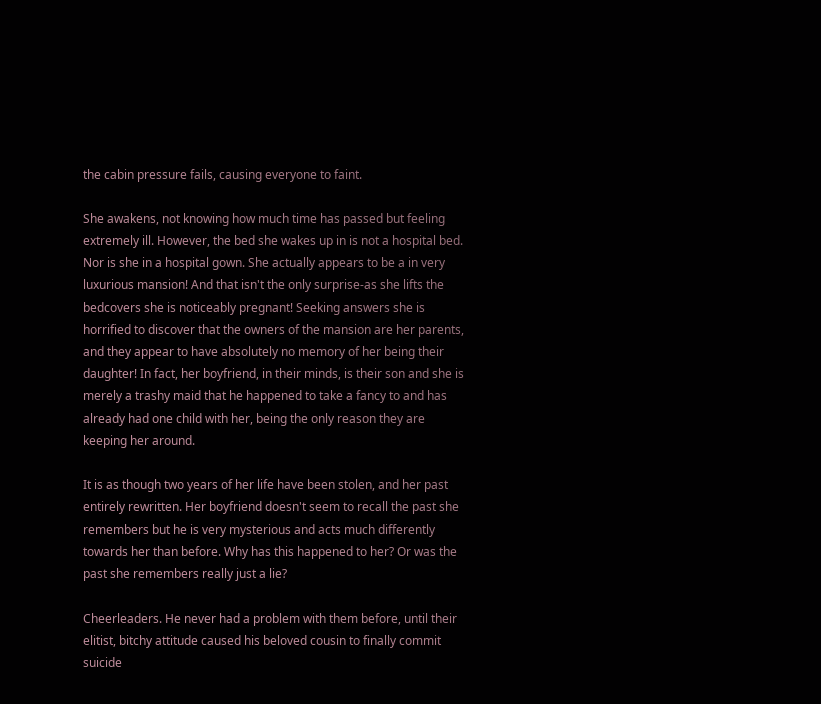the cabin pressure fails, causing everyone to faint.

She awakens, not knowing how much time has passed but feeling extremely ill. However, the bed she wakes up in is not a hospital bed. Nor is she in a hospital gown. She actually appears to be a in very luxurious mansion! And that isn't the only surprise-as she lifts the bedcovers she is noticeably pregnant! Seeking answers she is horrified to discover that the owners of the mansion are her parents, and they appear to have absolutely no memory of her being their daughter! In fact, her boyfriend, in their minds, is their son and she is merely a trashy maid that he happened to take a fancy to and has already had one child with her, being the only reason they are keeping her around.

It is as though two years of her life have been stolen, and her past entirely rewritten. Her boyfriend doesn't seem to recall the past she remembers but he is very mysterious and acts much differently towards her than before. Why has this happened to her? Or was the past she remembers really just a lie?

Cheerleaders. He never had a problem with them before, until their elitist, bitchy attitude caused his beloved cousin to finally commit suicide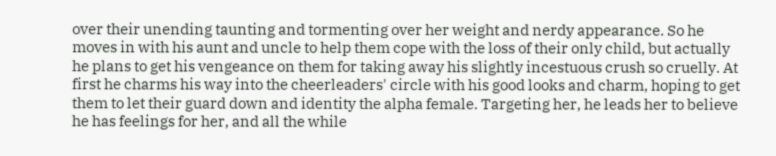over their unending taunting and tormenting over her weight and nerdy appearance. So he moves in with his aunt and uncle to help them cope with the loss of their only child, but actually he plans to get his vengeance on them for taking away his slightly incestuous crush so cruelly. At first he charms his way into the cheerleaders' circle with his good looks and charm, hoping to get them to let their guard down and identity the alpha female. Targeting her, he leads her to believe he has feelings for her, and all the while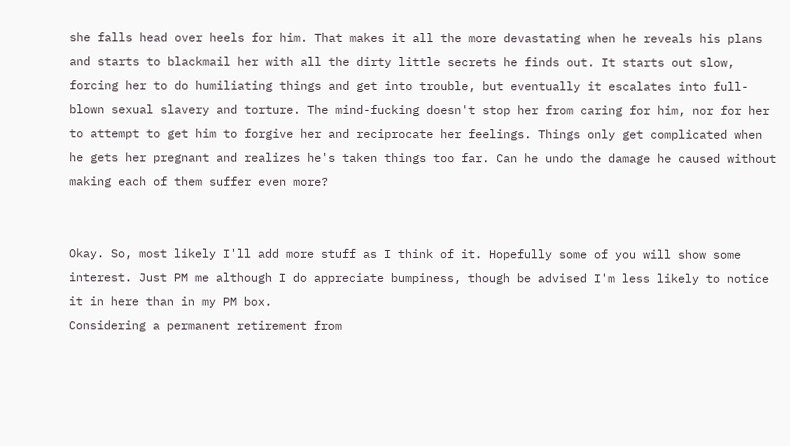she falls head over heels for him. That makes it all the more devastating when he reveals his plans and starts to blackmail her with all the dirty little secrets he finds out. It starts out slow, forcing her to do humiliating things and get into trouble, but eventually it escalates into full-blown sexual slavery and torture. The mind-fucking doesn't stop her from caring for him, nor for her to attempt to get him to forgive her and reciprocate her feelings. Things only get complicated when he gets her pregnant and realizes he's taken things too far. Can he undo the damage he caused without making each of them suffer even more?


Okay. So, most likely I'll add more stuff as I think of it. Hopefully some of you will show some interest. Just PM me although I do appreciate bumpiness, though be advised I'm less likely to notice it in here than in my PM box.
Considering a permanent retirement from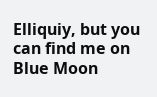Elliquiy, but you can find me on Blue Moon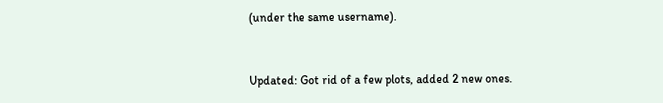(under the same username).


Updated: Got rid of a few plots, added 2 new ones.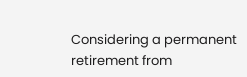Considering a permanent retirement from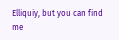Elliquiy, but you can find me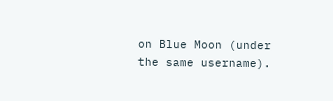on Blue Moon (under the same username).